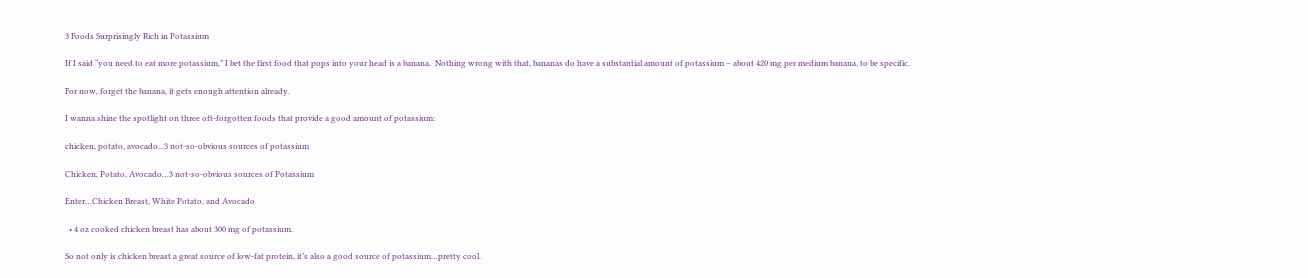3 Foods Surprisingly Rich in Potassium

If I said “you need to eat more potassium,” I bet the first food that pops into your head is a banana.  Nothing wrong with that, bananas do have a substantial amount of potassium – about 420 mg per medium banana, to be specific.

For now, forget the banana, it gets enough attention already.

I wanna shine the spotlight on three oft-forgotten foods that provide a good amount of potassium:

chicken, potato, avocado...3 not-so-obvious sources of potassium

Chicken, Potato, Avocado…3 not-so-obvious sources of Potassium

Enter…Chicken Breast, White Potato, and Avocado

  • 4 oz cooked chicken breast has about 300 mg of potassium.

So not only is chicken breast a great source of low-fat protein, it’s also a good source of potassium…pretty cool.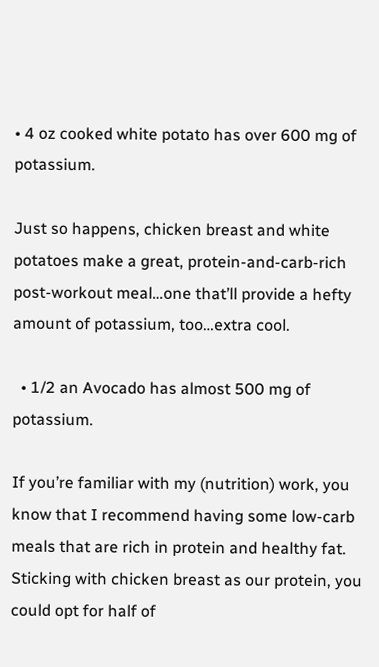• 4 oz cooked white potato has over 600 mg of potassium.

Just so happens, chicken breast and white potatoes make a great, protein-and-carb-rich post-workout meal…one that’ll provide a hefty amount of potassium, too…extra cool.

  • 1/2 an Avocado has almost 500 mg of potassium.

If you’re familiar with my (nutrition) work, you know that I recommend having some low-carb meals that are rich in protein and healthy fat.  Sticking with chicken breast as our protein, you could opt for half of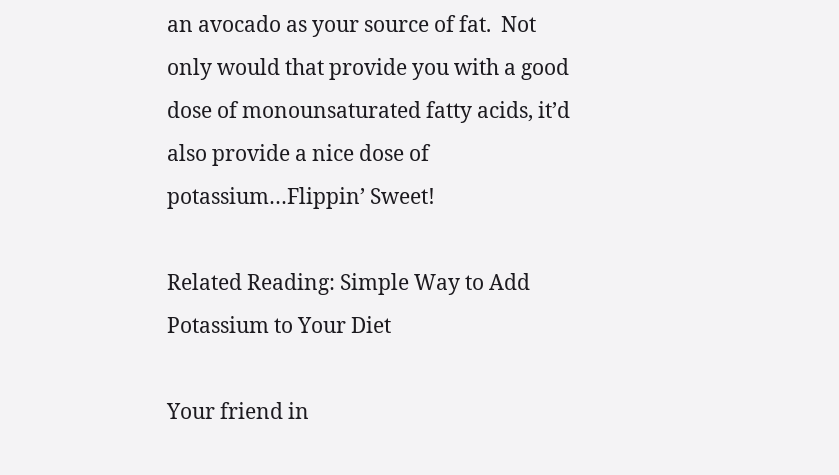an avocado as your source of fat.  Not only would that provide you with a good dose of monounsaturated fatty acids, it’d also provide a nice dose of potassium…Flippin’ Sweet!

Related Reading: Simple Way to Add Potassium to Your Diet

Your friend in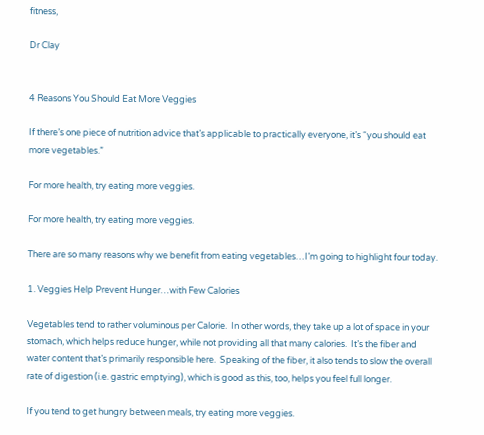fitness,

Dr Clay


4 Reasons You Should Eat More Veggies

If there’s one piece of nutrition advice that’s applicable to practically everyone, it’s “you should eat more vegetables.”

For more health, try eating more veggies.

For more health, try eating more veggies.

There are so many reasons why we benefit from eating vegetables…I’m going to highlight four today.

1. Veggies Help Prevent Hunger…with Few Calories

Vegetables tend to rather voluminous per Calorie.  In other words, they take up a lot of space in your stomach, which helps reduce hunger, while not providing all that many calories.  It’s the fiber and water content that’s primarily responsible here.  Speaking of the fiber, it also tends to slow the overall rate of digestion (i.e. gastric emptying), which is good as this, too, helps you feel full longer.

If you tend to get hungry between meals, try eating more veggies.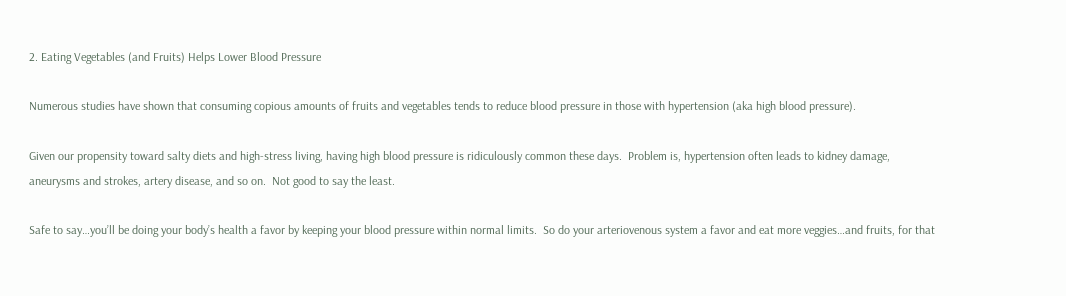2. Eating Vegetables (and Fruits) Helps Lower Blood Pressure

Numerous studies have shown that consuming copious amounts of fruits and vegetables tends to reduce blood pressure in those with hypertension (aka high blood pressure).

Given our propensity toward salty diets and high-stress living, having high blood pressure is ridiculously common these days.  Problem is, hypertension often leads to kidney damage, aneurysms and strokes, artery disease, and so on.  Not good to say the least.

Safe to say…you’ll be doing your body’s health a favor by keeping your blood pressure within normal limits.  So do your arteriovenous system a favor and eat more veggies…and fruits, for that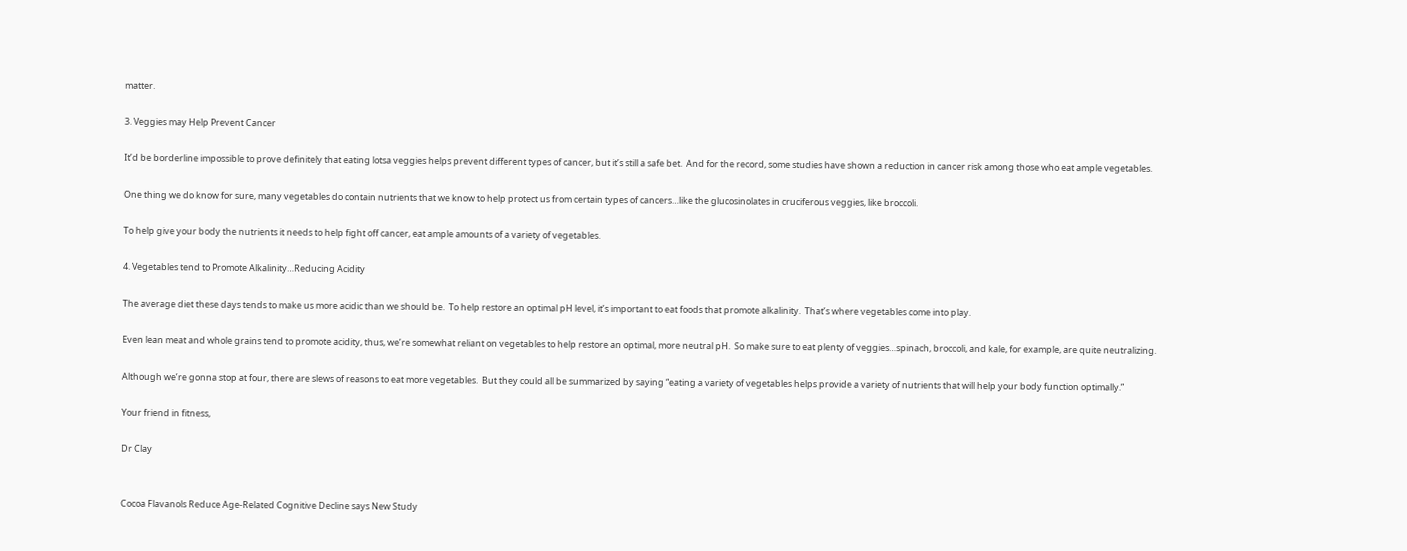matter.

3. Veggies may Help Prevent Cancer

It’d be borderline impossible to prove definitely that eating lotsa veggies helps prevent different types of cancer, but it’s still a safe bet.  And for the record, some studies have shown a reduction in cancer risk among those who eat ample vegetables.

One thing we do know for sure, many vegetables do contain nutrients that we know to help protect us from certain types of cancers…like the glucosinolates in cruciferous veggies, like broccoli.

To help give your body the nutrients it needs to help fight off cancer, eat ample amounts of a variety of vegetables.

4. Vegetables tend to Promote Alkalinity…Reducing Acidity

The average diet these days tends to make us more acidic than we should be.  To help restore an optimal pH level, it’s important to eat foods that promote alkalinity.  That’s where vegetables come into play.

Even lean meat and whole grains tend to promote acidity, thus, we’re somewhat reliant on vegetables to help restore an optimal, more neutral pH.  So make sure to eat plenty of veggies…spinach, broccoli, and kale, for example, are quite neutralizing.

Although we’re gonna stop at four, there are slews of reasons to eat more vegetables.  But they could all be summarized by saying “eating a variety of vegetables helps provide a variety of nutrients that will help your body function optimally.”

Your friend in fitness,

Dr Clay


Cocoa Flavanols Reduce Age-Related Cognitive Decline says New Study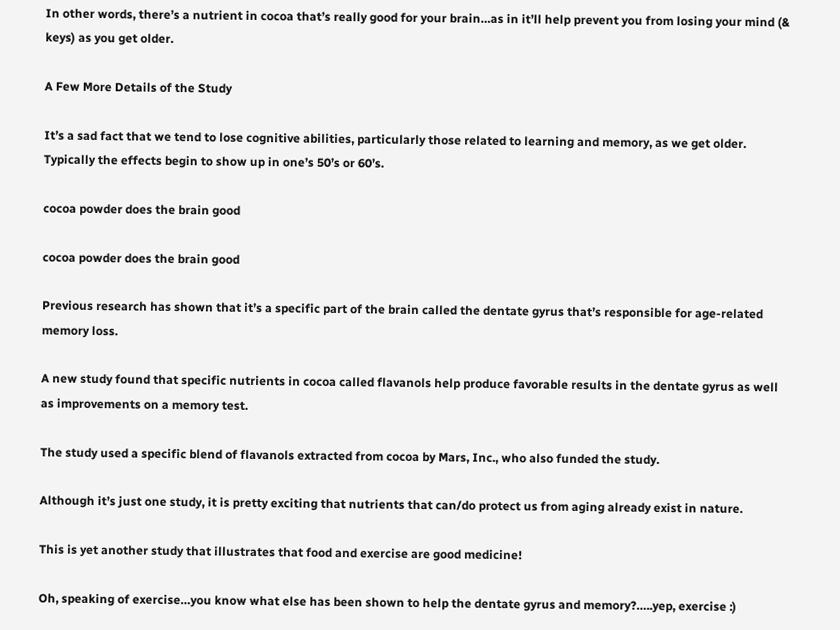In other words, there’s a nutrient in cocoa that’s really good for your brain…as in it’ll help prevent you from losing your mind (& keys) as you get older.

A Few More Details of the Study

It’s a sad fact that we tend to lose cognitive abilities, particularly those related to learning and memory, as we get older.  Typically the effects begin to show up in one’s 50’s or 60’s.

cocoa powder does the brain good

cocoa powder does the brain good

Previous research has shown that it’s a specific part of the brain called the dentate gyrus that’s responsible for age-related memory loss.

A new study found that specific nutrients in cocoa called flavanols help produce favorable results in the dentate gyrus as well as improvements on a memory test.

The study used a specific blend of flavanols extracted from cocoa by Mars, Inc., who also funded the study.

Although it’s just one study, it is pretty exciting that nutrients that can/do protect us from aging already exist in nature.

This is yet another study that illustrates that food and exercise are good medicine!

Oh, speaking of exercise…you know what else has been shown to help the dentate gyrus and memory?…..yep, exercise :)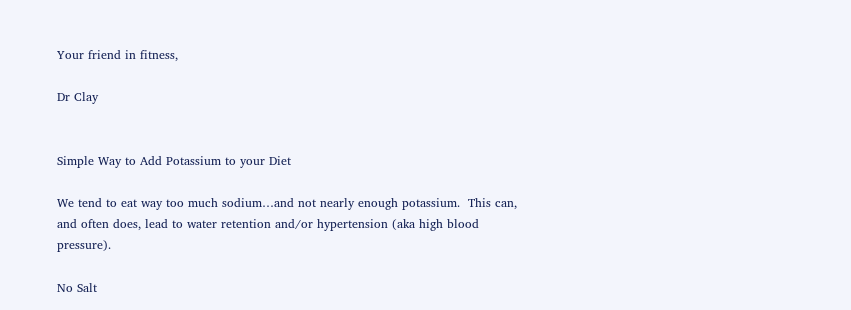Your friend in fitness,

Dr Clay


Simple Way to Add Potassium to your Diet

We tend to eat way too much sodium…and not nearly enough potassium.  This can, and often does, lead to water retention and/or hypertension (aka high blood pressure).

No Salt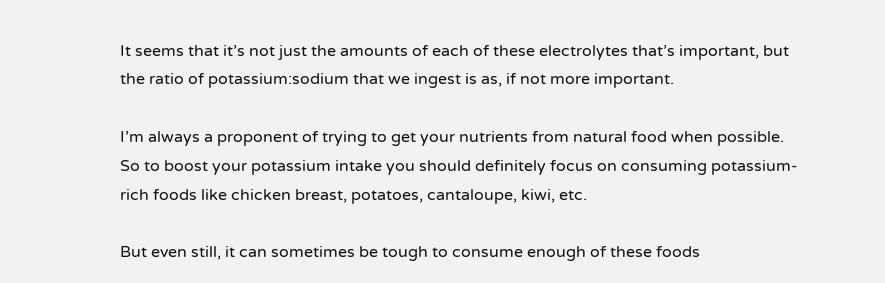It seems that it’s not just the amounts of each of these electrolytes that’s important, but the ratio of potassium:sodium that we ingest is as, if not more important.

I’m always a proponent of trying to get your nutrients from natural food when possible.  So to boost your potassium intake you should definitely focus on consuming potassium-rich foods like chicken breast, potatoes, cantaloupe, kiwi, etc.

But even still, it can sometimes be tough to consume enough of these foods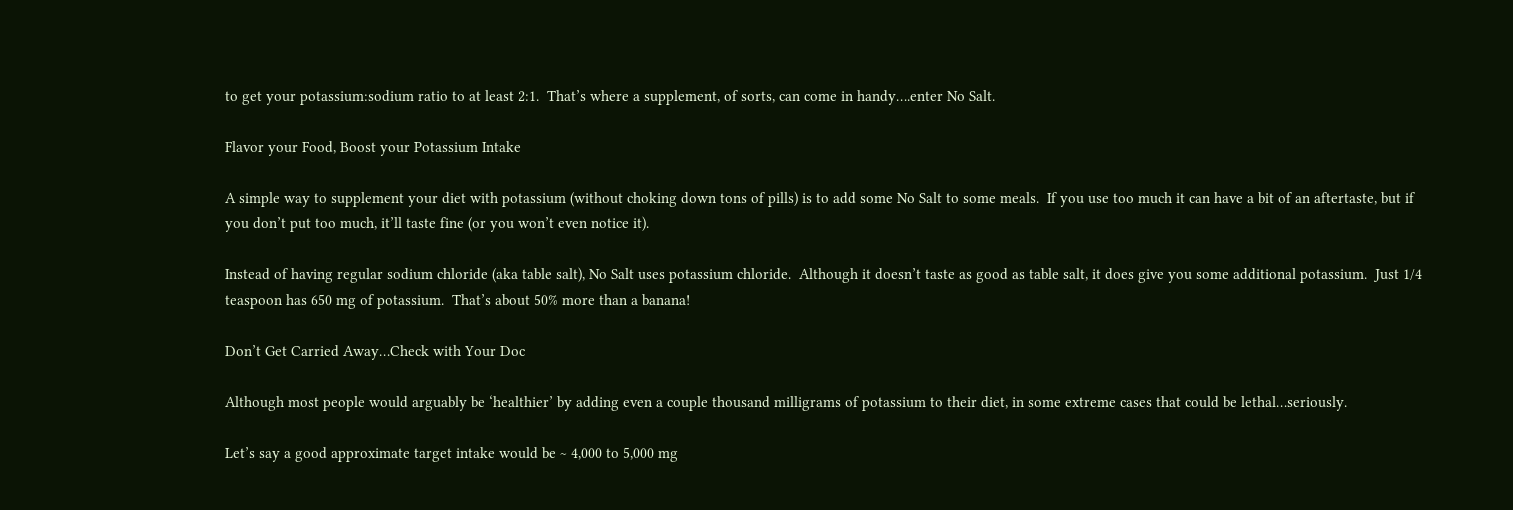to get your potassium:sodium ratio to at least 2:1.  That’s where a supplement, of sorts, can come in handy….enter No Salt.

Flavor your Food, Boost your Potassium Intake

A simple way to supplement your diet with potassium (without choking down tons of pills) is to add some No Salt to some meals.  If you use too much it can have a bit of an aftertaste, but if you don’t put too much, it’ll taste fine (or you won’t even notice it).

Instead of having regular sodium chloride (aka table salt), No Salt uses potassium chloride.  Although it doesn’t taste as good as table salt, it does give you some additional potassium.  Just 1/4 teaspoon has 650 mg of potassium.  That’s about 50% more than a banana!

Don’t Get Carried Away…Check with Your Doc

Although most people would arguably be ‘healthier’ by adding even a couple thousand milligrams of potassium to their diet, in some extreme cases that could be lethal…seriously.

Let’s say a good approximate target intake would be ~ 4,000 to 5,000 mg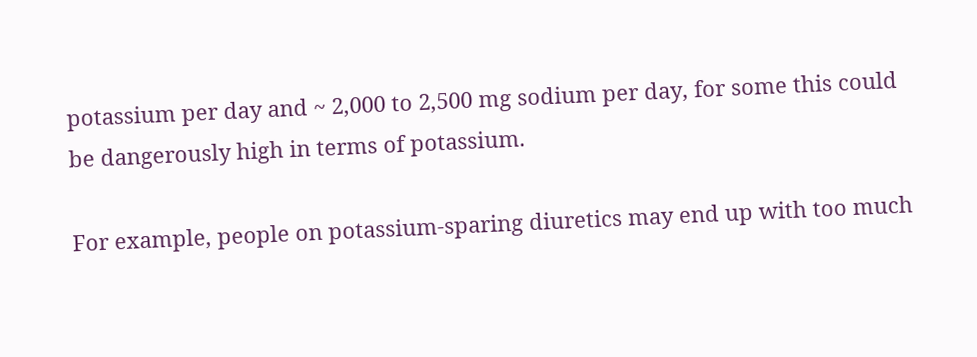potassium per day and ~ 2,000 to 2,500 mg sodium per day, for some this could be dangerously high in terms of potassium.

For example, people on potassium-sparing diuretics may end up with too much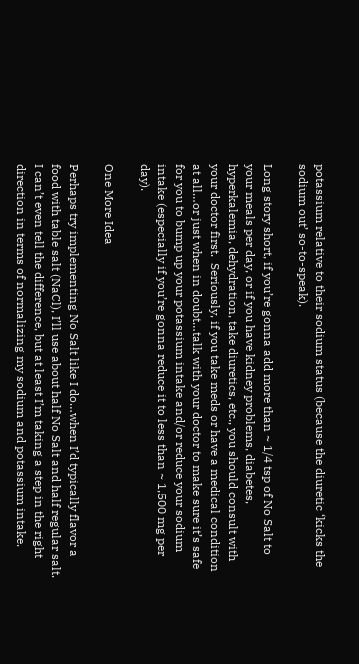potassium relative to their sodium status (because the diuretic ‘kicks the sodium out’ so-to-speak).

Long story short, if you’re gonna add more than ~ 1/4 tsp of No Salt to your meals per day, or if you have kidney problems, diabetes, hyperkalemia, dehydration, take diuretics, etc., you should consult with your doctor first.  Seriously, if you take meds or have a medical condition at all…or just when in doubt…talk with your doctor to make sure it’s safe for you to bump up your potassium intake and/or reduce your sodium intake (especially if you’re gonna reduce it to less than ~ 1,500 mg per day).

One More Idea

Perhaps try implementing No Salt like I do…when I’d typically flavor a food with table salt (NaCl), I’ll use about half No Salt and half regular salt.  I can’t even tell the difference, but at least I’m taking a step in the right direction in terms of normalizing my sodium and potassium intake.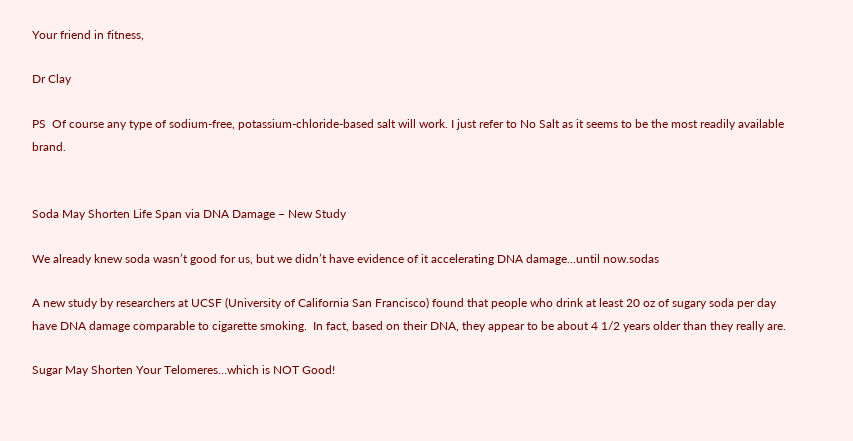Your friend in fitness,

Dr Clay

PS  Of course any type of sodium-free, potassium-chloride-based salt will work. I just refer to No Salt as it seems to be the most readily available brand.


Soda May Shorten Life Span via DNA Damage – New Study

We already knew soda wasn’t good for us, but we didn’t have evidence of it accelerating DNA damage…until now.sodas

A new study by researchers at UCSF (University of California San Francisco) found that people who drink at least 20 oz of sugary soda per day have DNA damage comparable to cigarette smoking.  In fact, based on their DNA, they appear to be about 4 1/2 years older than they really are.

Sugar May Shorten Your Telomeres…which is NOT Good!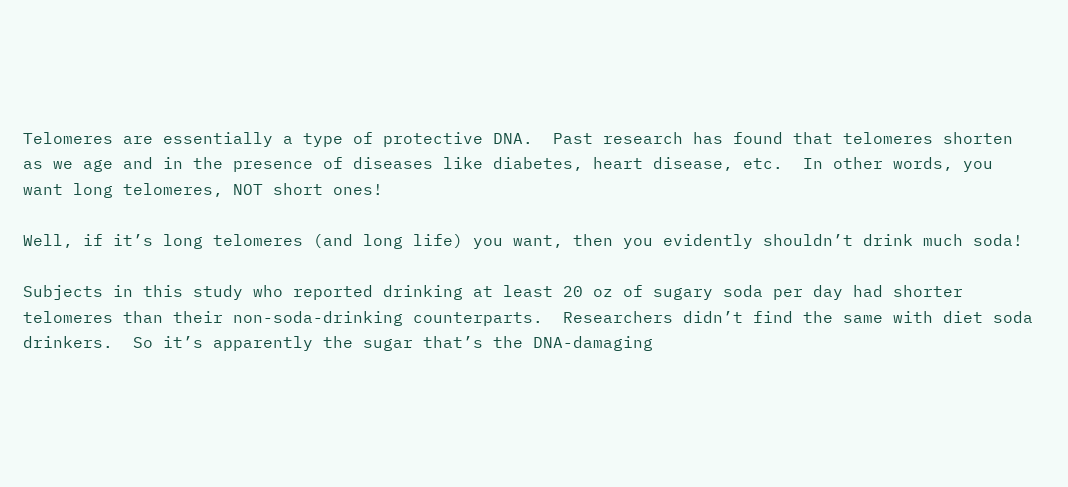Telomeres are essentially a type of protective DNA.  Past research has found that telomeres shorten as we age and in the presence of diseases like diabetes, heart disease, etc.  In other words, you want long telomeres, NOT short ones!

Well, if it’s long telomeres (and long life) you want, then you evidently shouldn’t drink much soda!

Subjects in this study who reported drinking at least 20 oz of sugary soda per day had shorter telomeres than their non-soda-drinking counterparts.  Researchers didn’t find the same with diet soda drinkers.  So it’s apparently the sugar that’s the DNA-damaging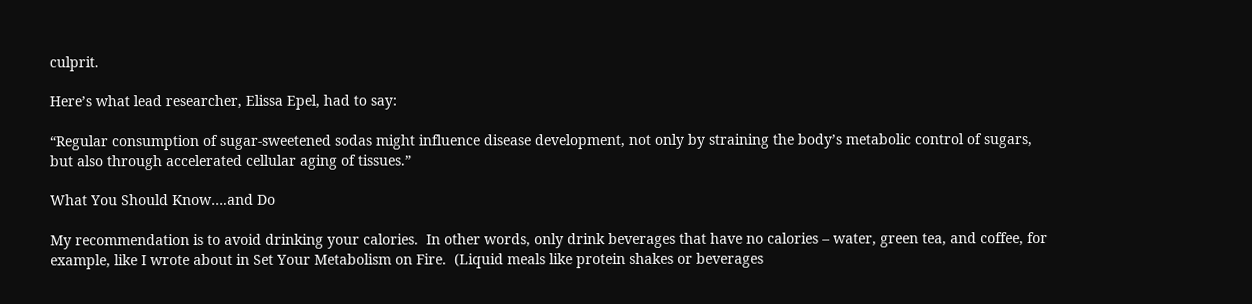culprit.

Here’s what lead researcher, Elissa Epel, had to say:

“Regular consumption of sugar-sweetened sodas might influence disease development, not only by straining the body’s metabolic control of sugars, but also through accelerated cellular aging of tissues.”

What You Should Know….and Do

My recommendation is to avoid drinking your calories.  In other words, only drink beverages that have no calories – water, green tea, and coffee, for example, like I wrote about in Set Your Metabolism on Fire.  (Liquid meals like protein shakes or beverages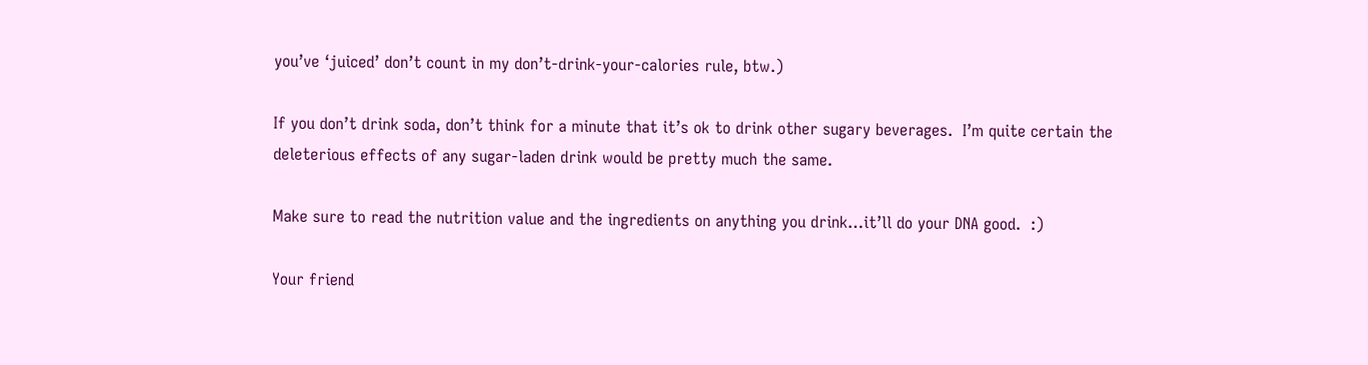you’ve ‘juiced’ don’t count in my don’t-drink-your-calories rule, btw.)

If you don’t drink soda, don’t think for a minute that it’s ok to drink other sugary beverages.  I’m quite certain the deleterious effects of any sugar-laden drink would be pretty much the same.

Make sure to read the nutrition value and the ingredients on anything you drink…it’ll do your DNA good.  :)

Your friend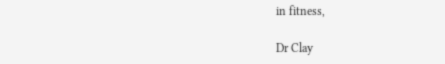in fitness,

Dr Clay